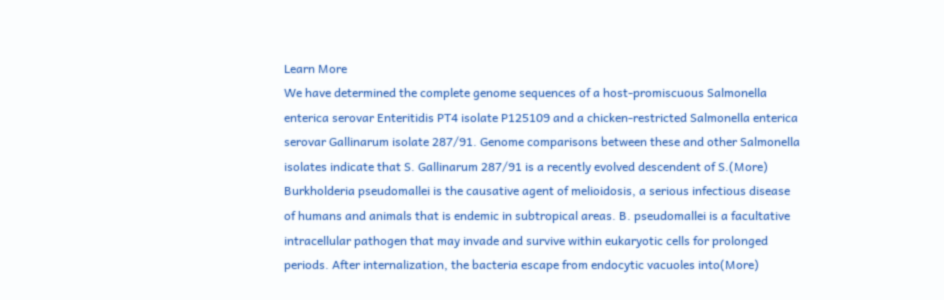Learn More
We have determined the complete genome sequences of a host-promiscuous Salmonella enterica serovar Enteritidis PT4 isolate P125109 and a chicken-restricted Salmonella enterica serovar Gallinarum isolate 287/91. Genome comparisons between these and other Salmonella isolates indicate that S. Gallinarum 287/91 is a recently evolved descendent of S.(More)
Burkholderia pseudomallei is the causative agent of melioidosis, a serious infectious disease of humans and animals that is endemic in subtropical areas. B. pseudomallei is a facultative intracellular pathogen that may invade and survive within eukaryotic cells for prolonged periods. After internalization, the bacteria escape from endocytic vacuoles into(More)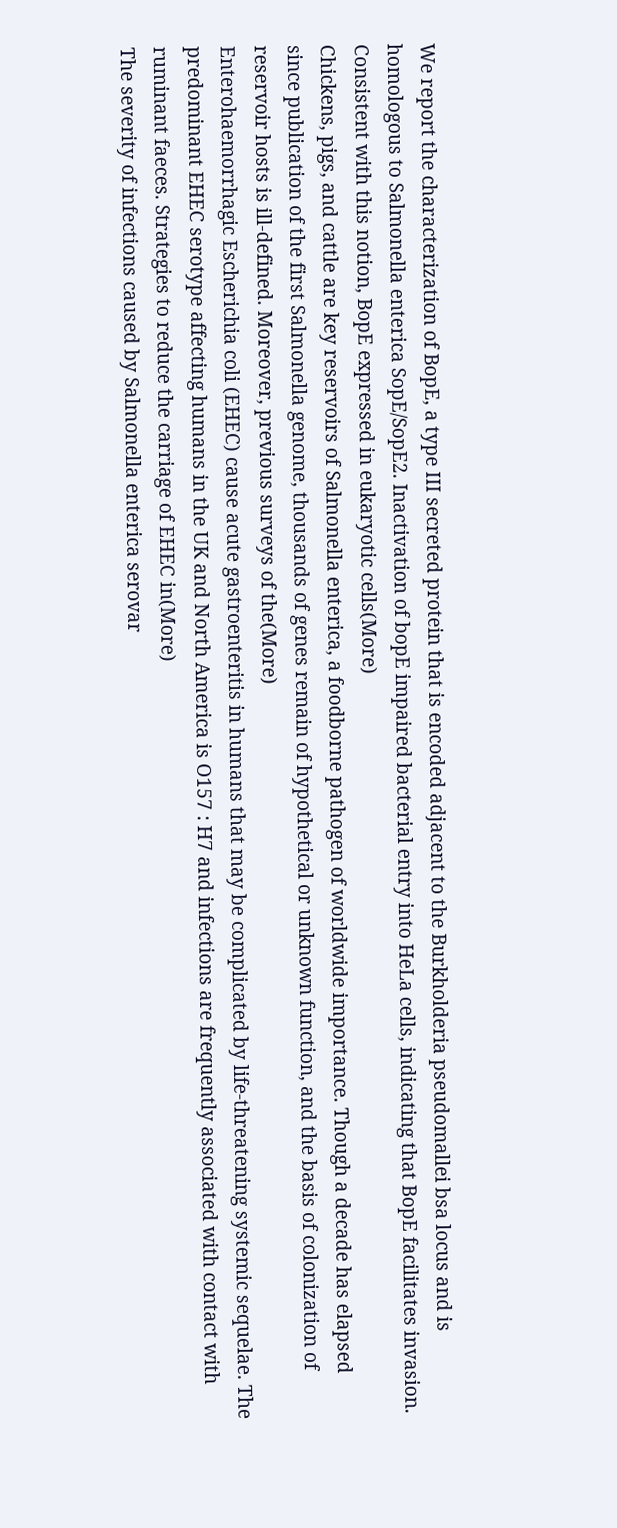We report the characterization of BopE, a type III secreted protein that is encoded adjacent to the Burkholderia pseudomallei bsa locus and is homologous to Salmonella enterica SopE/SopE2. Inactivation of bopE impaired bacterial entry into HeLa cells, indicating that BopE facilitates invasion. Consistent with this notion, BopE expressed in eukaryotic cells(More)
Chickens, pigs, and cattle are key reservoirs of Salmonella enterica, a foodborne pathogen of worldwide importance. Though a decade has elapsed since publication of the first Salmonella genome, thousands of genes remain of hypothetical or unknown function, and the basis of colonization of reservoir hosts is ill-defined. Moreover, previous surveys of the(More)
Enterohaemorrhagic Escherichia coli (EHEC) cause acute gastroenteritis in humans that may be complicated by life-threatening systemic sequelae. The predominant EHEC serotype affecting humans in the UK and North America is O157 : H7 and infections are frequently associated with contact with ruminant faeces. Strategies to reduce the carriage of EHEC in(More)
The severity of infections caused by Salmonella enterica serovar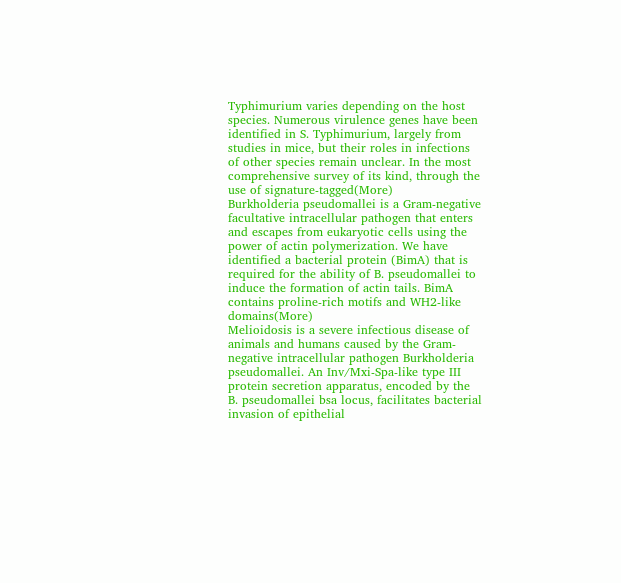Typhimurium varies depending on the host species. Numerous virulence genes have been identified in S. Typhimurium, largely from studies in mice, but their roles in infections of other species remain unclear. In the most comprehensive survey of its kind, through the use of signature-tagged(More)
Burkholderia pseudomallei is a Gram-negative facultative intracellular pathogen that enters and escapes from eukaryotic cells using the power of actin polymerization. We have identified a bacterial protein (BimA) that is required for the ability of B. pseudomallei to induce the formation of actin tails. BimA contains proline-rich motifs and WH2-like domains(More)
Melioidosis is a severe infectious disease of animals and humans caused by the Gram-negative intracellular pathogen Burkholderia pseudomallei. An Inv/Mxi-Spa-like type III protein secretion apparatus, encoded by the B. pseudomallei bsa locus, facilitates bacterial invasion of epithelial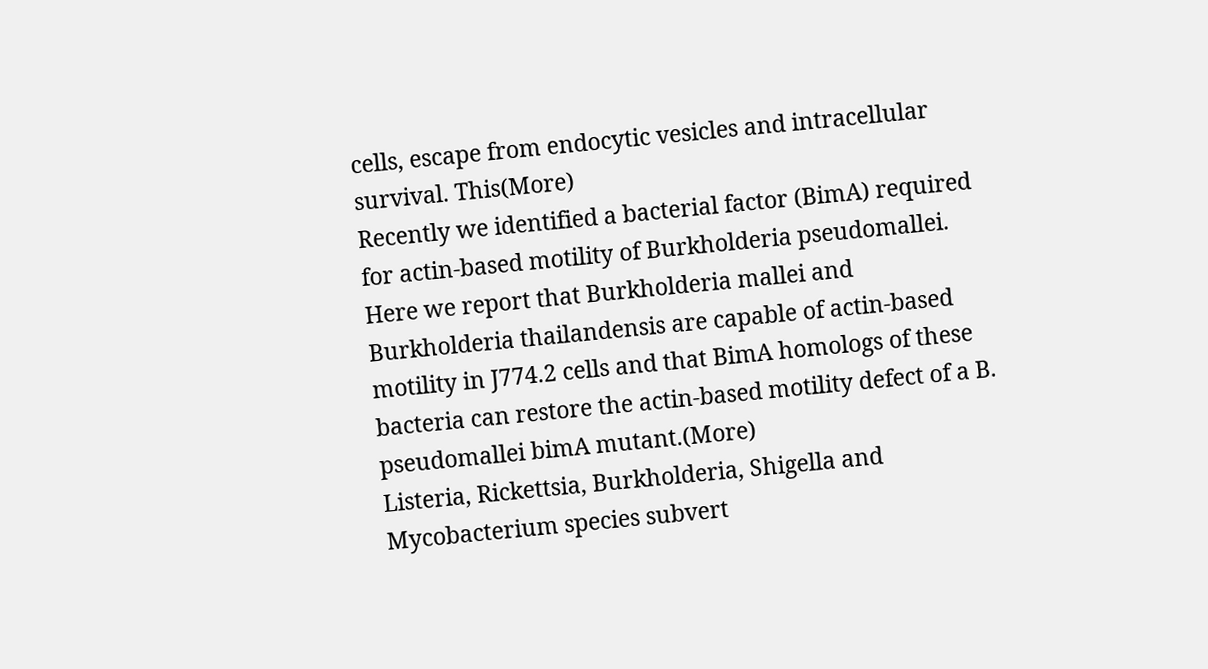cells, escape from endocytic vesicles and intracellular survival. This(More)
Recently we identified a bacterial factor (BimA) required for actin-based motility of Burkholderia pseudomallei. Here we report that Burkholderia mallei and Burkholderia thailandensis are capable of actin-based motility in J774.2 cells and that BimA homologs of these bacteria can restore the actin-based motility defect of a B. pseudomallei bimA mutant.(More)
Listeria, Rickettsia, Burkholderia, Shigella and Mycobacterium species subvert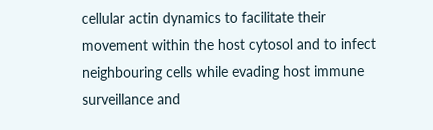cellular actin dynamics to facilitate their movement within the host cytosol and to infect neighbouring cells while evading host immune surveillance and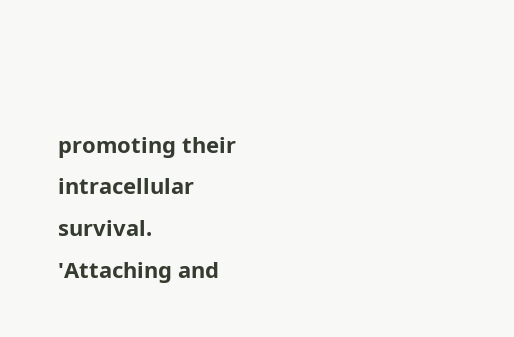promoting their intracellular survival. 'Attaching and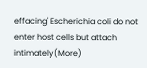effacing' Escherichia coli do not enter host cells but attach intimately(More)